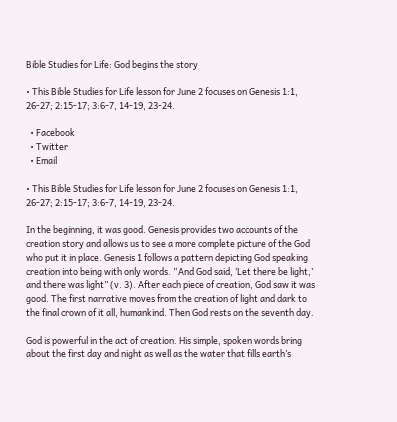Bible Studies for Life: God begins the story

• This Bible Studies for Life lesson for June 2 focuses on Genesis 1:1, 26-27; 2:15-17; 3:6-7, 14-19, 23-24.

  • Facebook
  • Twitter
  • Email

• This Bible Studies for Life lesson for June 2 focuses on Genesis 1:1, 26-27; 2:15-17; 3:6-7, 14-19, 23-24.

In the beginning, it was good. Genesis provides two accounts of the creation story and allows us to see a more complete picture of the God who put it in place. Genesis 1 follows a pattern depicting God speaking creation into being with only words. “And God said, ‘Let there be light,’ and there was light” (v. 3). After each piece of creation, God saw it was good. The first narrative moves from the creation of light and dark to the final crown of it all, humankind. Then God rests on the seventh day.

God is powerful in the act of creation. His simple, spoken words bring about the first day and night as well as the water that fills earth’s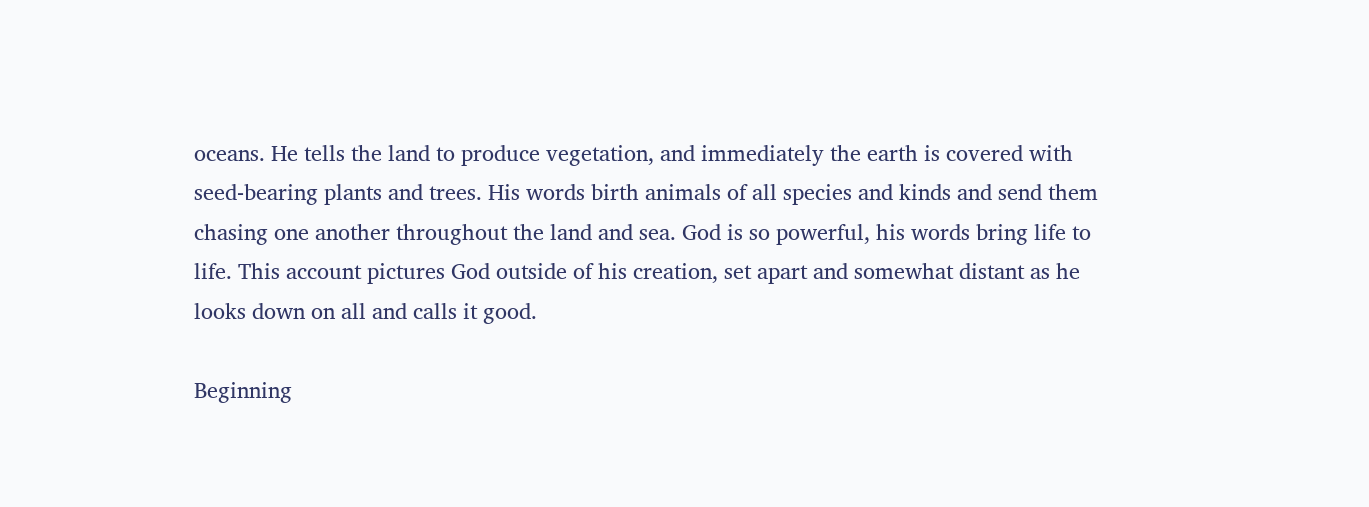oceans. He tells the land to produce vegetation, and immediately the earth is covered with seed-bearing plants and trees. His words birth animals of all species and kinds and send them chasing one another throughout the land and sea. God is so powerful, his words bring life to life. This account pictures God outside of his creation, set apart and somewhat distant as he looks down on all and calls it good.

Beginning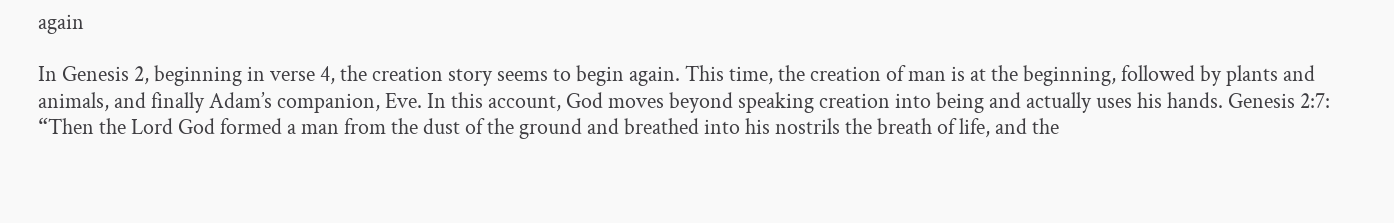again

In Genesis 2, beginning in verse 4, the creation story seems to begin again. This time, the creation of man is at the beginning, followed by plants and animals, and finally Adam’s companion, Eve. In this account, God moves beyond speaking creation into being and actually uses his hands. Genesis 2:7: “Then the Lord God formed a man from the dust of the ground and breathed into his nostrils the breath of life, and the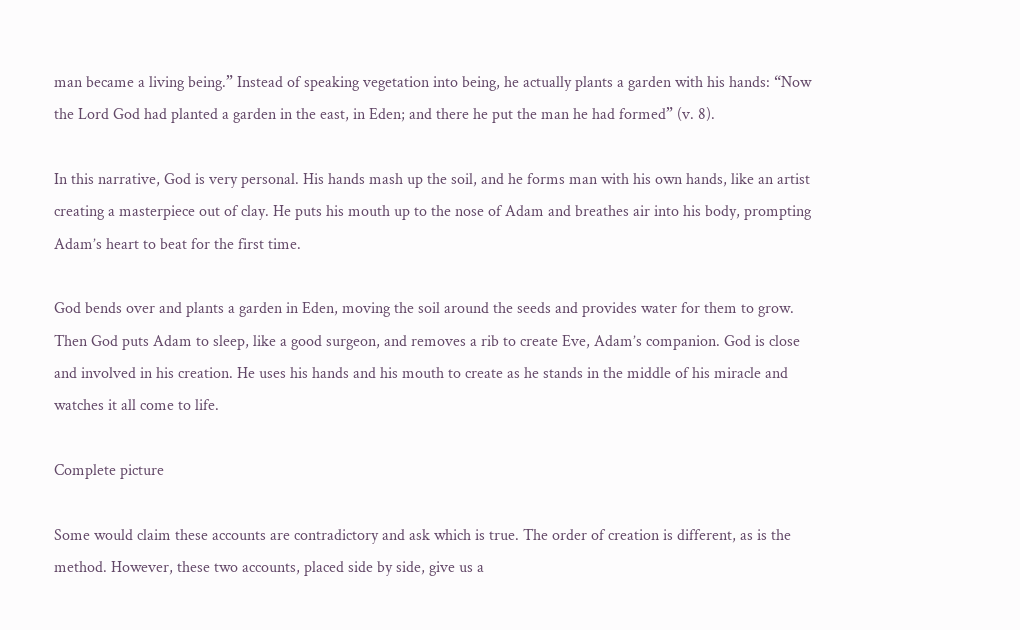man became a living being.” Instead of speaking vegetation into being, he actually plants a garden with his hands: “Now the Lord God had planted a garden in the east, in Eden; and there he put the man he had formed” (v. 8).

In this narrative, God is very personal. His hands mash up the soil, and he forms man with his own hands, like an artist creating a masterpiece out of clay. He puts his mouth up to the nose of Adam and breathes air into his body, prompting Adam’s heart to beat for the first time.

God bends over and plants a garden in Eden, moving the soil around the seeds and provides water for them to grow. Then God puts Adam to sleep, like a good surgeon, and removes a rib to create Eve, Adam’s companion. God is close and involved in his creation. He uses his hands and his mouth to create as he stands in the middle of his miracle and watches it all come to life.

Complete picture

Some would claim these accounts are contradictory and ask which is true. The order of creation is different, as is the method. However, these two accounts, placed side by side, give us a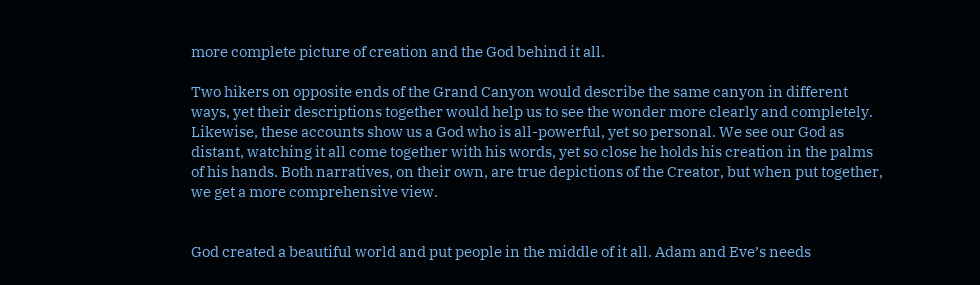more complete picture of creation and the God behind it all.

Two hikers on opposite ends of the Grand Canyon would describe the same canyon in different ways, yet their descriptions together would help us to see the wonder more clearly and completely. Likewise, these accounts show us a God who is all-powerful, yet so personal. We see our God as distant, watching it all come together with his words, yet so close he holds his creation in the palms of his hands. Both narratives, on their own, are true depictions of the Creator, but when put together, we get a more comprehensive view.


God created a beautiful world and put people in the middle of it all. Adam and Eve’s needs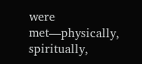were met—physically, spiritually,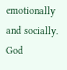emotionally and socially. God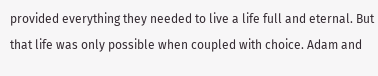provided everything they needed to live a life full and eternal. But that life was only possible when coupled with choice. Adam and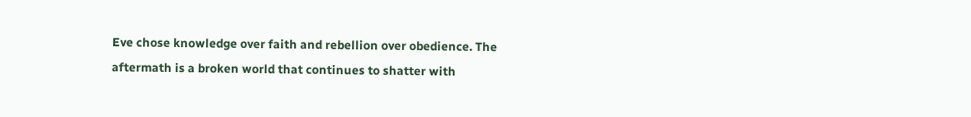Eve chose knowledge over faith and rebellion over obedience. The aftermath is a broken world that continues to shatter with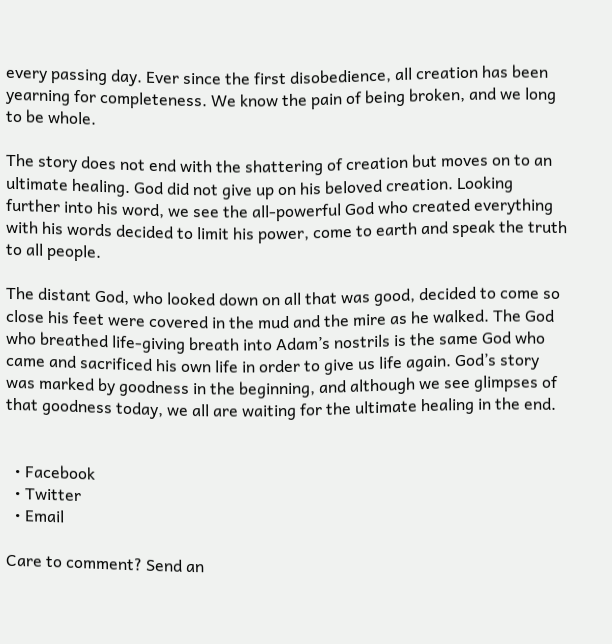every passing day. Ever since the first disobedience, all creation has been yearning for completeness. We know the pain of being broken, and we long to be whole.

The story does not end with the shattering of creation but moves on to an ultimate healing. God did not give up on his beloved creation. Looking further into his word, we see the all-powerful God who created everything with his words decided to limit his power, come to earth and speak the truth to all people.

The distant God, who looked down on all that was good, decided to come so close his feet were covered in the mud and the mire as he walked. The God who breathed life-giving breath into Adam’s nostrils is the same God who came and sacrificed his own life in order to give us life again. God’s story was marked by goodness in the beginning, and although we see glimpses of that goodness today, we all are waiting for the ultimate healing in the end.


  • Facebook
  • Twitter
  • Email

Care to comment? Send an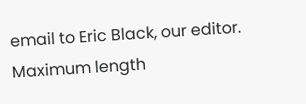email to Eric Black, our editor. Maximum length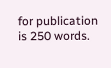for publication is 250 words.